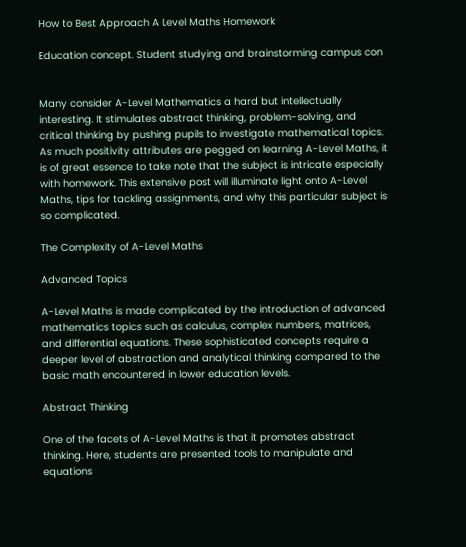How to Best Approach A Level Maths Homework

Education concept. Student studying and brainstorming campus con


Many consider A-Level Mathematics a hard but intellectually interesting. It stimulates abstract thinking, problem-solving, and critical thinking by pushing pupils to investigate mathematical topics. As much positivity attributes are pegged on learning A-Level Maths, it is of great essence to take note that the subject is intricate especially with homework. This extensive post will illuminate light onto A-Level Maths, tips for tackling assignments, and why this particular subject is so complicated.

The Complexity of A-Level Maths

Advanced Topics

A-Level Maths is made complicated by the introduction of advanced mathematics topics such as calculus, complex numbers, matrices, and differential equations. These sophisticated concepts require a deeper level of abstraction and analytical thinking compared to the basic math encountered in lower education levels.

Abstract Thinking

One of the facets of A-Level Maths is that it promotes abstract thinking. Here, students are presented tools to manipulate and equations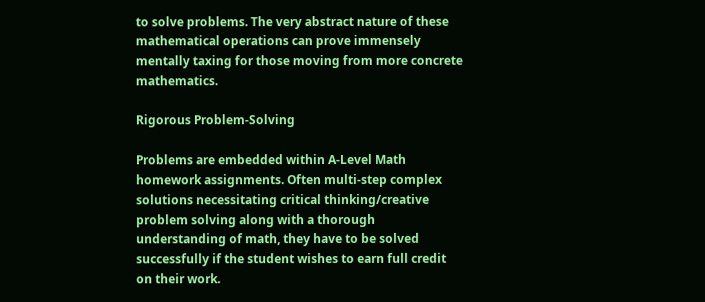to solve problems. The very abstract nature of these mathematical operations can prove immensely mentally taxing for those moving from more concrete mathematics.

Rigorous Problem-Solving

Problems are embedded within A-Level Math homework assignments. Often multi-step complex solutions necessitating critical thinking/creative problem solving along with a thorough understanding of math, they have to be solved successfully if the student wishes to earn full credit on their work.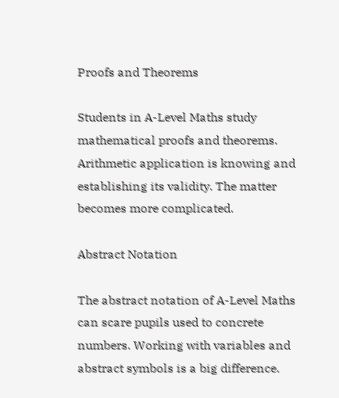Proofs and Theorems

Students in A-Level Maths study mathematical proofs and theorems. Arithmetic application is knowing and establishing its validity. The matter becomes more complicated.

Abstract Notation

The abstract notation of A-Level Maths can scare pupils used to concrete numbers. Working with variables and abstract symbols is a big difference.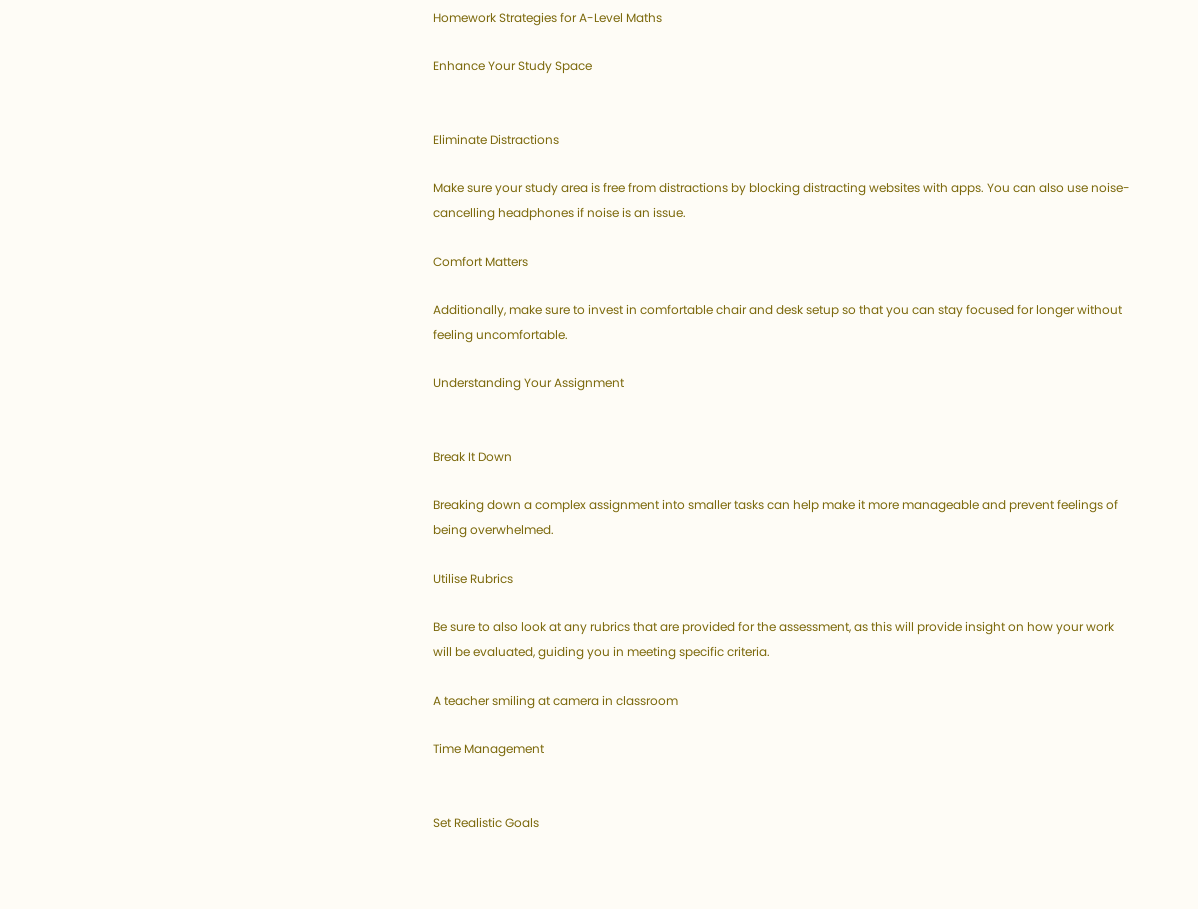Homework Strategies for A-Level Maths

Enhance Your Study Space


Eliminate Distractions

Make sure your study area is free from distractions by blocking distracting websites with apps. You can also use noise-cancelling headphones if noise is an issue.

Comfort Matters

Additionally, make sure to invest in comfortable chair and desk setup so that you can stay focused for longer without feeling uncomfortable.

Understanding Your Assignment


Break It Down

Breaking down a complex assignment into smaller tasks can help make it more manageable and prevent feelings of being overwhelmed.

Utilise Rubrics

Be sure to also look at any rubrics that are provided for the assessment, as this will provide insight on how your work will be evaluated, guiding you in meeting specific criteria.

A teacher smiling at camera in classroom

Time Management


Set Realistic Goals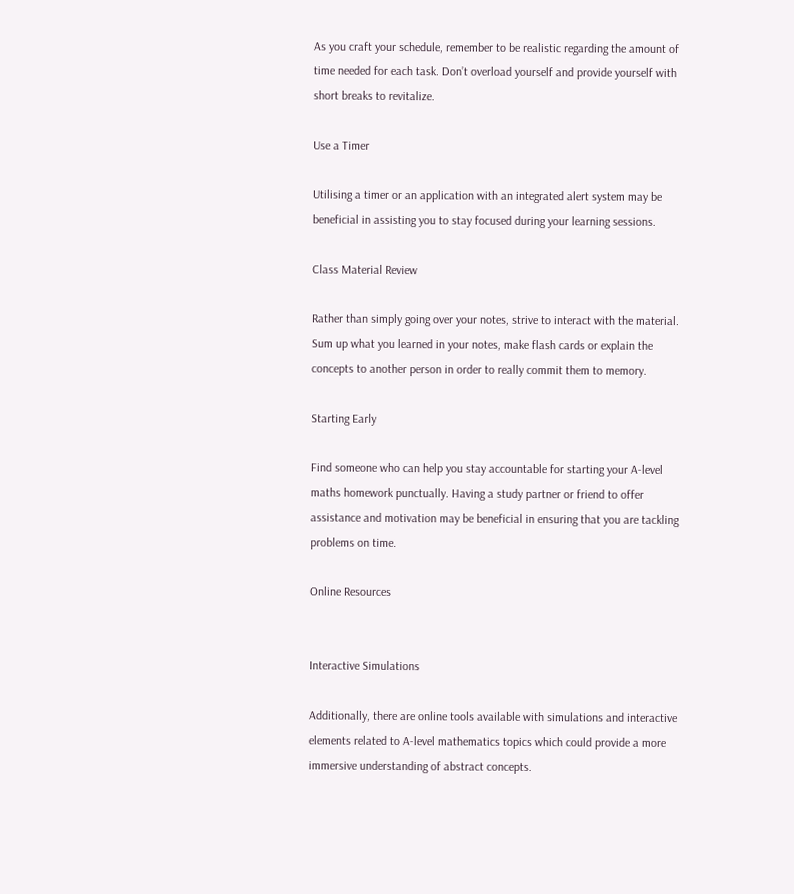As you craft your schedule, remember to be realistic regarding the amount of time needed for each task. Don’t overload yourself and provide yourself with short breaks to revitalize.

Use a Timer

Utilising a timer or an application with an integrated alert system may be beneficial in assisting you to stay focused during your learning sessions.

Class Material Review

Rather than simply going over your notes, strive to interact with the material. Sum up what you learned in your notes, make flash cards or explain the concepts to another person in order to really commit them to memory.

Starting Early

Find someone who can help you stay accountable for starting your A-level maths homework punctually. Having a study partner or friend to offer assistance and motivation may be beneficial in ensuring that you are tackling problems on time.

Online Resources


Interactive Simulations

Additionally, there are online tools available with simulations and interactive elements related to A-level mathematics topics which could provide a more immersive understanding of abstract concepts.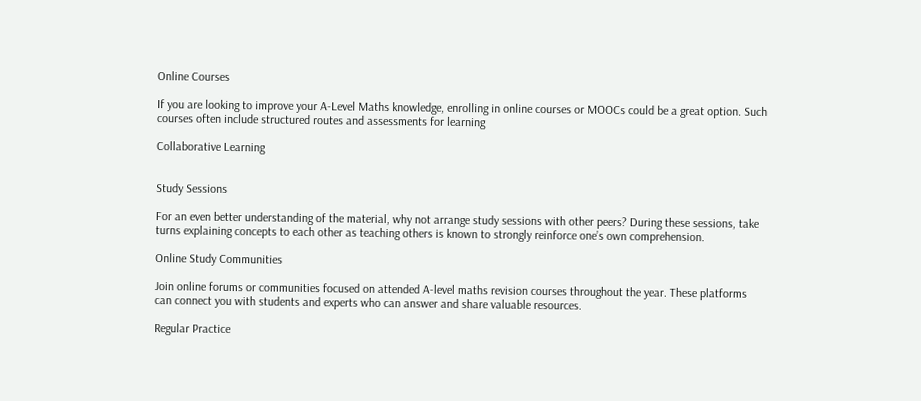Online Courses

If you are looking to improve your A-Level Maths knowledge, enrolling in online courses or MOOCs could be a great option. Such courses often include structured routes and assessments for learning

Collaborative Learning


Study Sessions

For an even better understanding of the material, why not arrange study sessions with other peers? During these sessions, take turns explaining concepts to each other as teaching others is known to strongly reinforce one’s own comprehension.

Online Study Communities

Join online forums or communities focused on attended A-level maths revision courses throughout the year. These platforms can connect you with students and experts who can answer and share valuable resources.

Regular Practice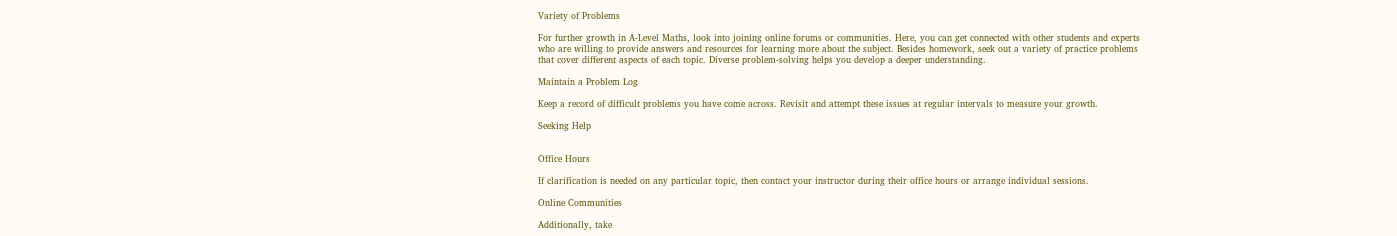Variety of Problems

For further growth in A-Level Maths, look into joining online forums or communities. Here, you can get connected with other students and experts who are willing to provide answers and resources for learning more about the subject. Besides homework, seek out a variety of practice problems that cover different aspects of each topic. Diverse problem-solving helps you develop a deeper understanding.

Maintain a Problem Log

Keep a record of difficult problems you have come across. Revisit and attempt these issues at regular intervals to measure your growth.

Seeking Help


Office Hours

If clarification is needed on any particular topic, then contact your instructor during their office hours or arrange individual sessions.

Online Communities

Additionally, take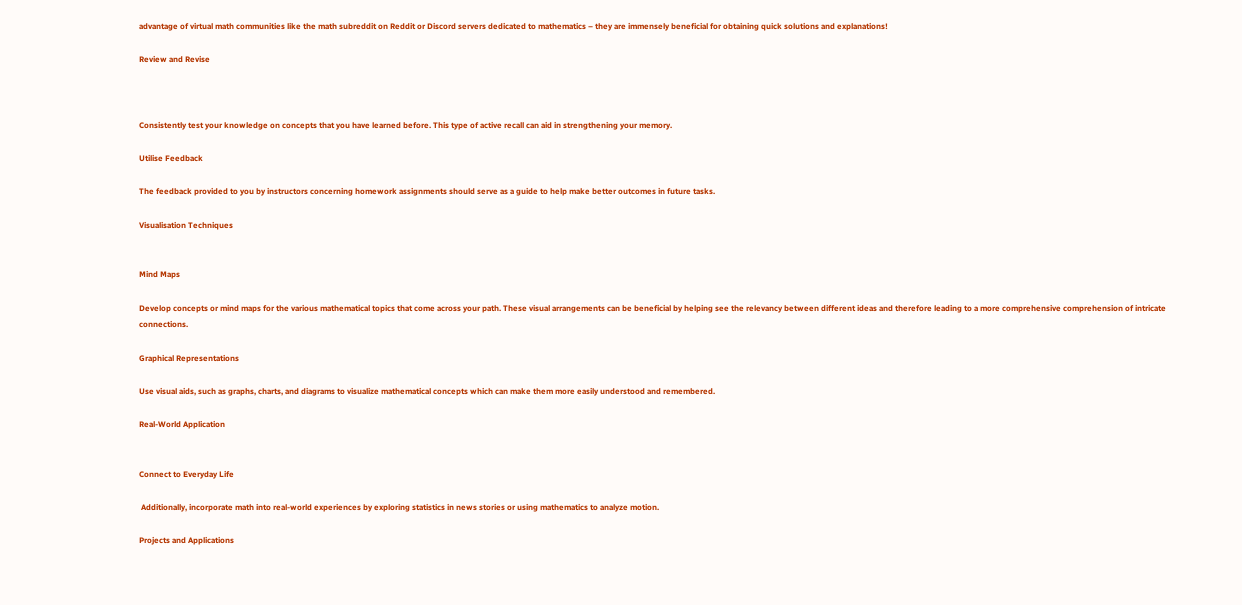advantage of virtual math communities like the math subreddit on Reddit or Discord servers dedicated to mathematics – they are immensely beneficial for obtaining quick solutions and explanations!

Review and Revise



Consistently test your knowledge on concepts that you have learned before. This type of active recall can aid in strengthening your memory.

Utilise Feedback

The feedback provided to you by instructors concerning homework assignments should serve as a guide to help make better outcomes in future tasks.

Visualisation Techniques


Mind Maps

Develop concepts or mind maps for the various mathematical topics that come across your path. These visual arrangements can be beneficial by helping see the relevancy between different ideas and therefore leading to a more comprehensive comprehension of intricate connections.

Graphical Representations

Use visual aids, such as graphs, charts, and diagrams to visualize mathematical concepts which can make them more easily understood and remembered.

Real-World Application


Connect to Everyday Life

 Additionally, incorporate math into real-world experiences by exploring statistics in news stories or using mathematics to analyze motion.

Projects and Applications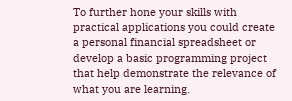To further hone your skills with practical applications you could create a personal financial spreadsheet or develop a basic programming project that help demonstrate the relevance of what you are learning.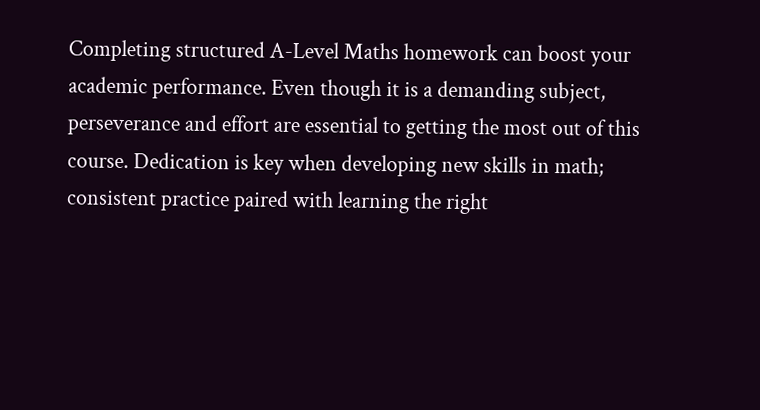Completing structured A-Level Maths homework can boost your academic performance. Even though it is a demanding subject, perseverance and effort are essential to getting the most out of this course. Dedication is key when developing new skills in math; consistent practice paired with learning the right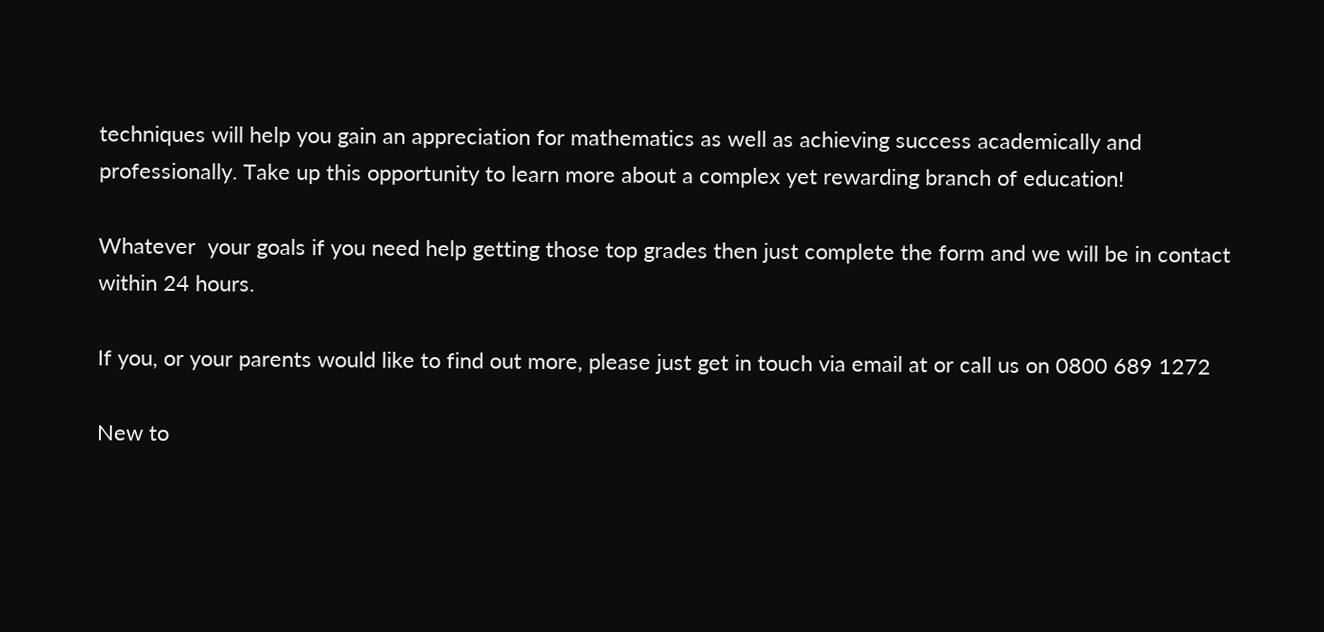techniques will help you gain an appreciation for mathematics as well as achieving success academically and professionally. Take up this opportunity to learn more about a complex yet rewarding branch of education!

Whatever  your goals if you need help getting those top grades then just complete the form and we will be in contact within 24 hours.

If you, or your parents would like to find out more, please just get in touch via email at or call us on 0800 689 1272

New to